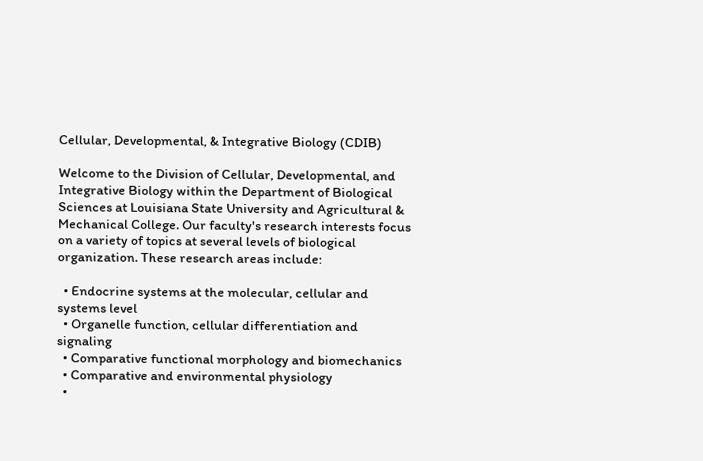Cellular, Developmental, & Integrative Biology (CDIB)

Welcome to the Division of Cellular, Developmental, and Integrative Biology within the Department of Biological Sciences at Louisiana State University and Agricultural & Mechanical College. Our faculty's research interests focus on a variety of topics at several levels of biological organization. These research areas include:

  • Endocrine systems at the molecular, cellular and systems level
  • Organelle function, cellular differentiation and signaling
  • Comparative functional morphology and biomechanics
  • Comparative and environmental physiology
  •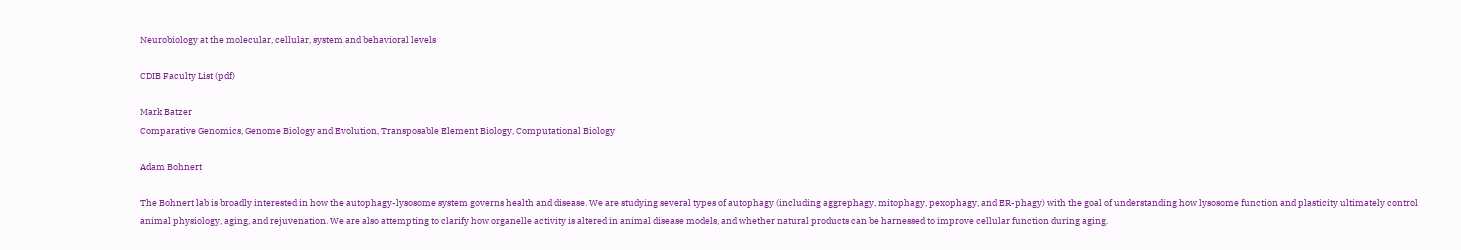Neurobiology at the molecular, cellular, system and behavioral levels

CDIB Faculty List (pdf)

Mark Batzer
Comparative Genomics, Genome Biology and Evolution, Transposable Element Biology, Computational Biology

Adam Bohnert

The Bohnert lab is broadly interested in how the autophagy-lysosome system governs health and disease. We are studying several types of autophagy (including aggrephagy, mitophagy, pexophagy, and ER-phagy) with the goal of understanding how lysosome function and plasticity ultimately control animal physiology, aging, and rejuvenation. We are also attempting to clarify how organelle activity is altered in animal disease models, and whether natural products can be harnessed to improve cellular function during aging.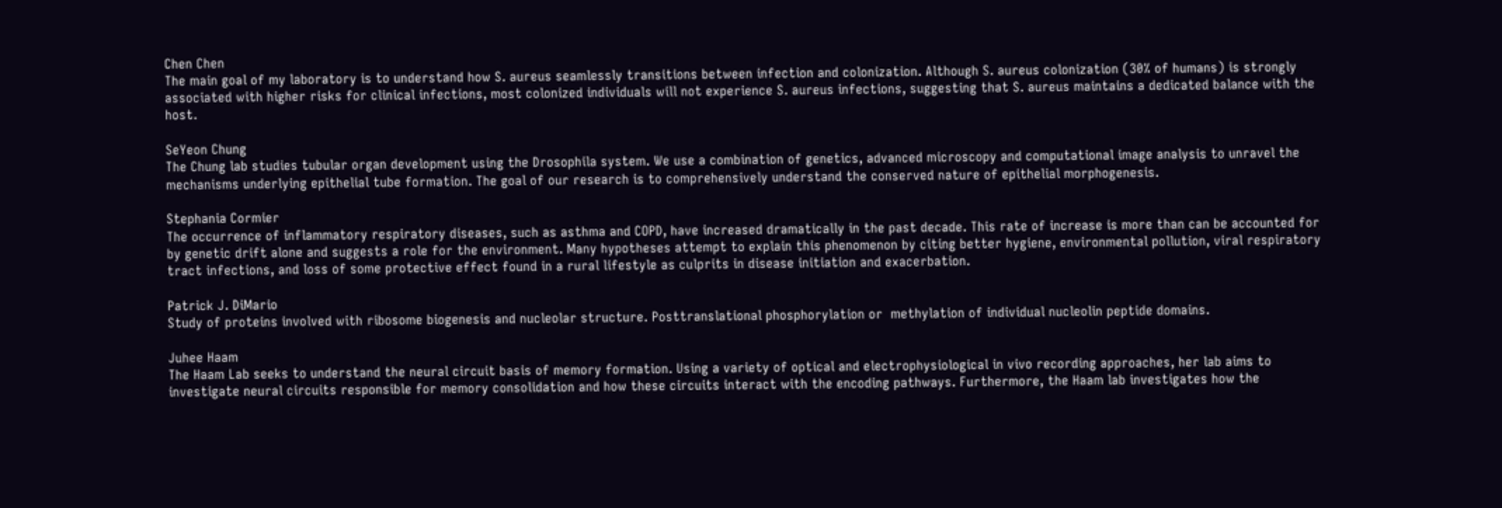Chen Chen
The main goal of my laboratory is to understand how S. aureus seamlessly transitions between infection and colonization. Although S. aureus colonization (30% of humans) is strongly associated with higher risks for clinical infections, most colonized individuals will not experience S. aureus infections, suggesting that S. aureus maintains a dedicated balance with the host.

SeYeon Chung
The Chung lab studies tubular organ development using the Drosophila system. We use a combination of genetics, advanced microscopy and computational image analysis to unravel the mechanisms underlying epithelial tube formation. The goal of our research is to comprehensively understand the conserved nature of epithelial morphogenesis.

Stephania Cormier
The occurrence of inflammatory respiratory diseases, such as asthma and COPD, have increased dramatically in the past decade. This rate of increase is more than can be accounted for by genetic drift alone and suggests a role for the environment. Many hypotheses attempt to explain this phenomenon by citing better hygiene, environmental pollution, viral respiratory tract infections, and loss of some protective effect found in a rural lifestyle as culprits in disease initiation and exacerbation.

Patrick J. DiMario
Study of proteins involved with ribosome biogenesis and nucleolar structure. Posttranslational phosphorylation or  methylation of individual nucleolin peptide domains.

Juhee Haam
The Haam Lab seeks to understand the neural circuit basis of memory formation. Using a variety of optical and electrophysiological in vivo recording approaches, her lab aims to investigate neural circuits responsible for memory consolidation and how these circuits interact with the encoding pathways. Furthermore, the Haam lab investigates how the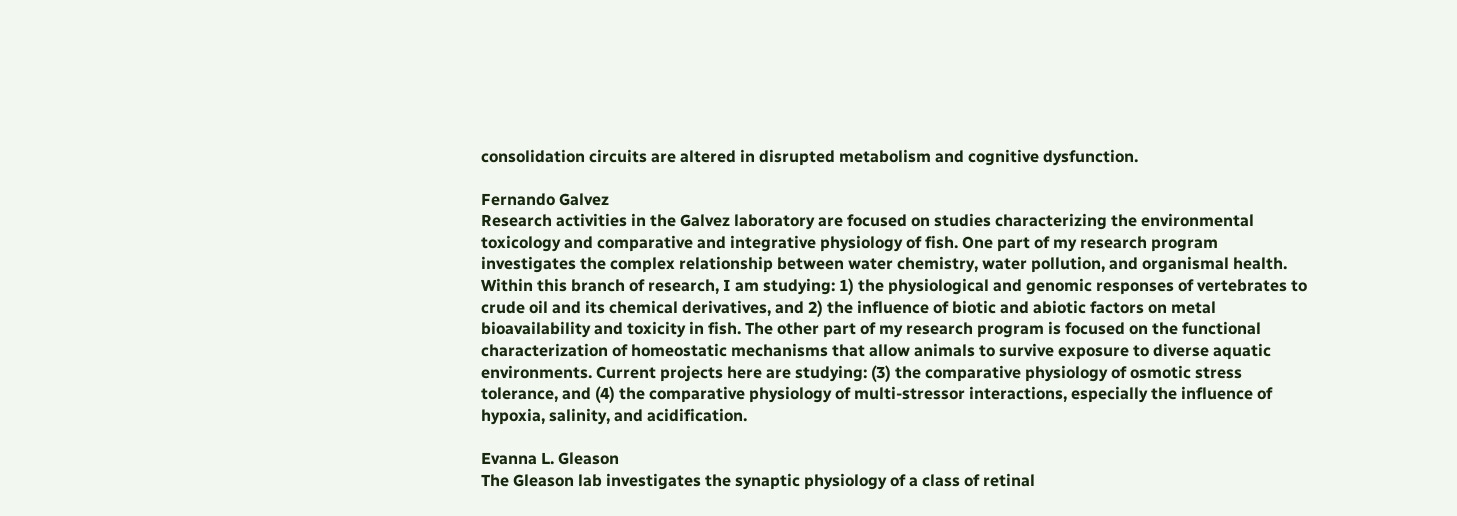consolidation circuits are altered in disrupted metabolism and cognitive dysfunction.

Fernando Galvez
Research activities in the Galvez laboratory are focused on studies characterizing the environmental toxicology and comparative and integrative physiology of fish. One part of my research program investigates the complex relationship between water chemistry, water pollution, and organismal health. Within this branch of research, I am studying: 1) the physiological and genomic responses of vertebrates to crude oil and its chemical derivatives, and 2) the influence of biotic and abiotic factors on metal bioavailability and toxicity in fish. The other part of my research program is focused on the functional characterization of homeostatic mechanisms that allow animals to survive exposure to diverse aquatic environments. Current projects here are studying: (3) the comparative physiology of osmotic stress tolerance, and (4) the comparative physiology of multi-stressor interactions, especially the influence of hypoxia, salinity, and acidification.

Evanna L. Gleason
The Gleason lab investigates the synaptic physiology of a class of retinal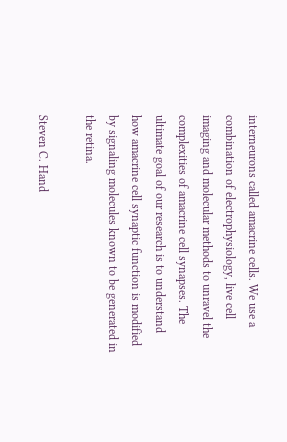interneurons called amacrine cells. We use a combination of electrophysiology, live cell imaging and molecular methods to unravel the complexities of amacrine cell synapses. The ultimate goal of our research is to understand how amacrine cell synaptic function is modified by signaling molecules known to be generated in the retina.

Steven C. Hand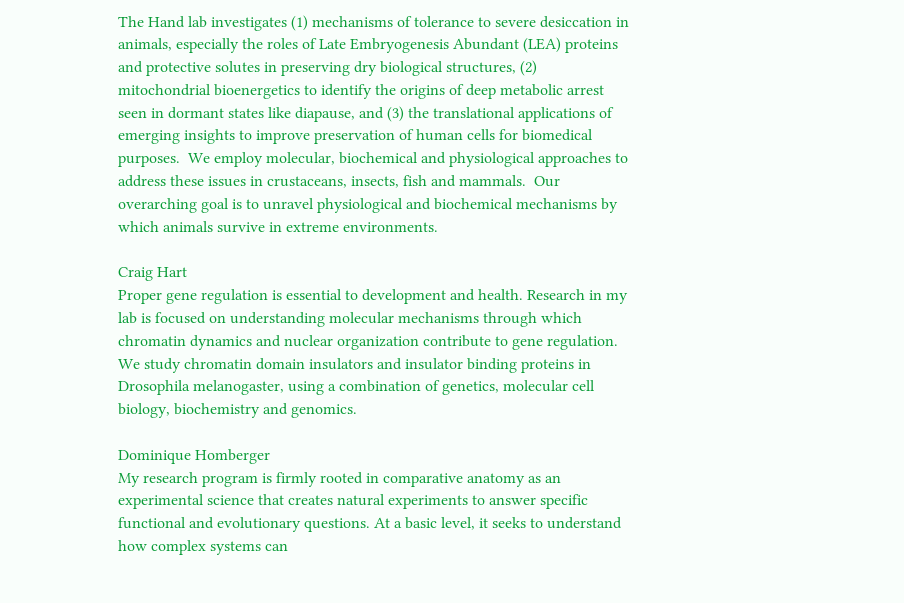The Hand lab investigates (1) mechanisms of tolerance to severe desiccation in animals, especially the roles of Late Embryogenesis Abundant (LEA) proteins and protective solutes in preserving dry biological structures, (2) mitochondrial bioenergetics to identify the origins of deep metabolic arrest seen in dormant states like diapause, and (3) the translational applications of emerging insights to improve preservation of human cells for biomedical purposes.  We employ molecular, biochemical and physiological approaches to address these issues in crustaceans, insects, fish and mammals.  Our overarching goal is to unravel physiological and biochemical mechanisms by which animals survive in extreme environments.

Craig Hart
Proper gene regulation is essential to development and health. Research in my lab is focused on understanding molecular mechanisms through which chromatin dynamics and nuclear organization contribute to gene regulation. We study chromatin domain insulators and insulator binding proteins in Drosophila melanogaster, using a combination of genetics, molecular cell biology, biochemistry and genomics.

Dominique Homberger
My research program is firmly rooted in comparative anatomy as an experimental science that creates natural experiments to answer specific functional and evolutionary questions. At a basic level, it seeks to understand how complex systems can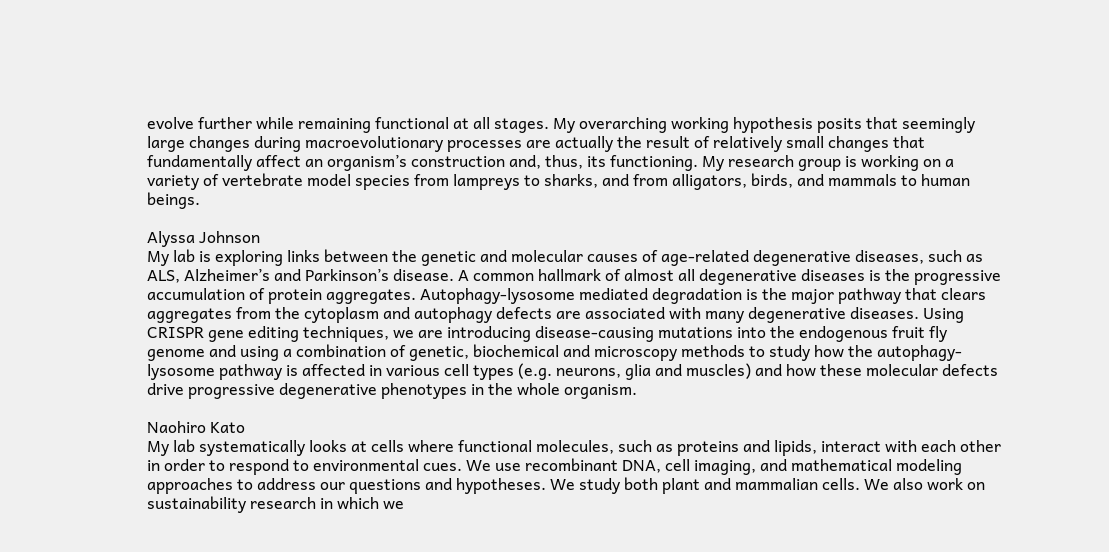evolve further while remaining functional at all stages. My overarching working hypothesis posits that seemingly large changes during macroevolutionary processes are actually the result of relatively small changes that fundamentally affect an organism’s construction and, thus, its functioning. My research group is working on a variety of vertebrate model species from lampreys to sharks, and from alligators, birds, and mammals to human beings.

Alyssa Johnson
My lab is exploring links between the genetic and molecular causes of age-related degenerative diseases, such as ALS, Alzheimer’s and Parkinson’s disease. A common hallmark of almost all degenerative diseases is the progressive accumulation of protein aggregates. Autophagy-lysosome mediated degradation is the major pathway that clears aggregates from the cytoplasm and autophagy defects are associated with many degenerative diseases. Using CRISPR gene editing techniques, we are introducing disease-causing mutations into the endogenous fruit fly genome and using a combination of genetic, biochemical and microscopy methods to study how the autophagy-lysosome pathway is affected in various cell types (e.g. neurons, glia and muscles) and how these molecular defects drive progressive degenerative phenotypes in the whole organism.

Naohiro Kato
My lab systematically looks at cells where functional molecules, such as proteins and lipids, interact with each other in order to respond to environmental cues. We use recombinant DNA, cell imaging, and mathematical modeling approaches to address our questions and hypotheses. We study both plant and mammalian cells. We also work on sustainability research in which we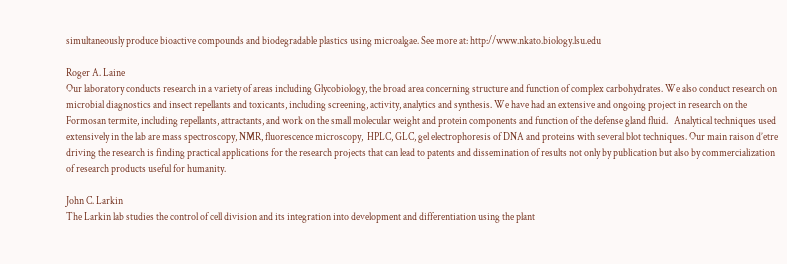simultaneously produce bioactive compounds and biodegradable plastics using microalgae. See more at: http://www.nkato.biology.lsu.edu

Roger A. Laine
Our laboratory conducts research in a variety of areas including Glycobiology, the broad area concerning structure and function of complex carbohydrates. We also conduct research on microbial diagnostics and insect repellants and toxicants, including screening, activity, analytics and synthesis. We have had an extensive and ongoing project in research on the Formosan termite, including repellants, attractants, and work on the small molecular weight and protein components and function of the defense gland fluid.   Analytical techniques used extensively in the lab are mass spectroscopy, NMR, fluorescence microscopy,  HPLC, GLC, gel electrophoresis of DNA and proteins with several blot techniques. Our main raison d’etre driving the research is finding practical applications for the research projects that can lead to patents and dissemination of results not only by publication but also by commercialization of research products useful for humanity.

John C. Larkin
The Larkin lab studies the control of cell division and its integration into development and differentiation using the plant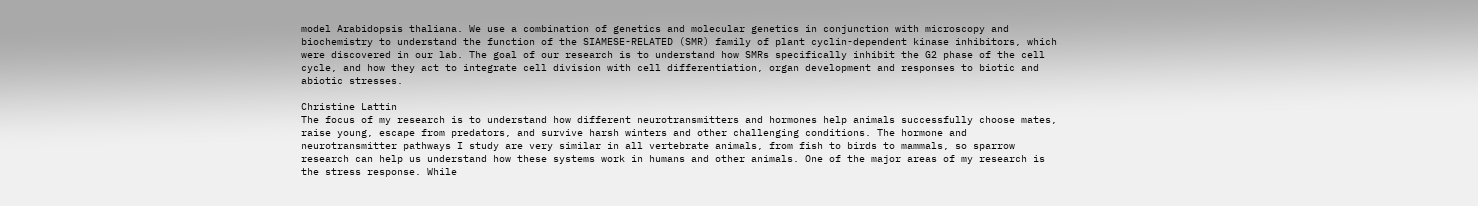model Arabidopsis thaliana. We use a combination of genetics and molecular genetics in conjunction with microscopy and biochemistry to understand the function of the SIAMESE-RELATED (SMR) family of plant cyclin-dependent kinase inhibitors, which were discovered in our lab. The goal of our research is to understand how SMRs specifically inhibit the G2 phase of the cell cycle, and how they act to integrate cell division with cell differentiation, organ development and responses to biotic and abiotic stresses.

Christine Lattin
The focus of my research is to understand how different neurotransmitters and hormones help animals successfully choose mates, raise young, escape from predators, and survive harsh winters and other challenging conditions. The hormone and neurotransmitter pathways I study are very similar in all vertebrate animals, from fish to birds to mammals, so sparrow research can help us understand how these systems work in humans and other animals. One of the major areas of my research is the stress response. While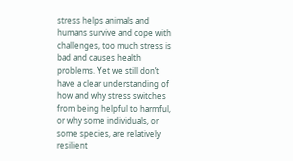stress helps animals and humans survive and cope with challenges, too much stress is bad and causes health problems. Yet we still don’t have a clear understanding of how and why stress switches from being helpful to harmful, or why some individuals, or some species, are relatively resilient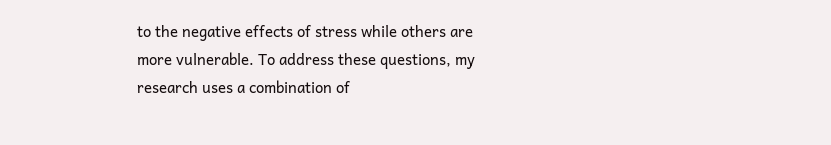to the negative effects of stress while others are more vulnerable. To address these questions, my research uses a combination of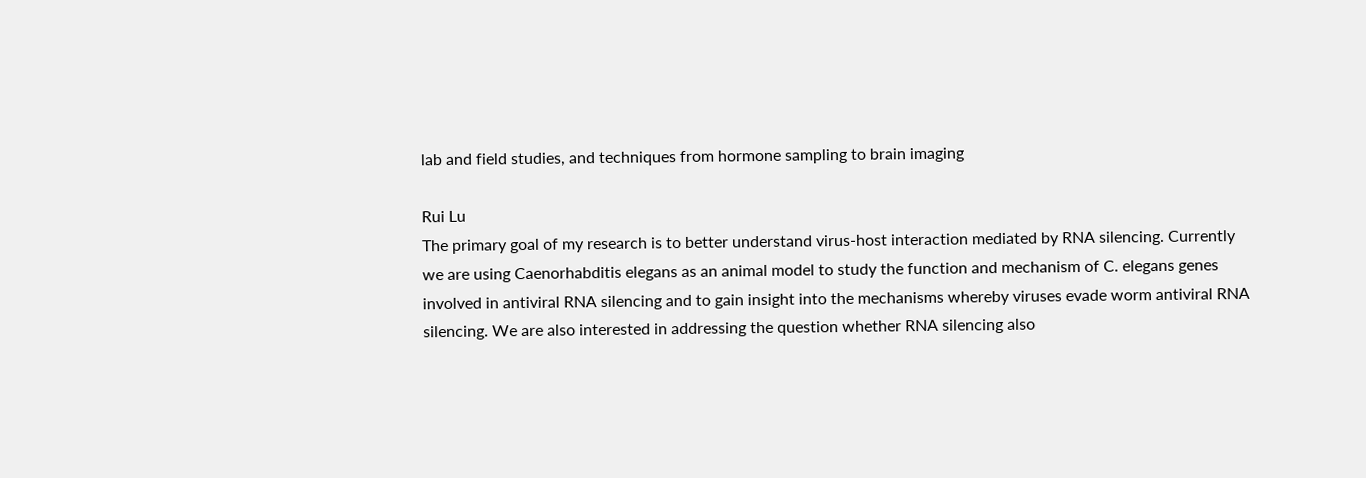lab and field studies, and techniques from hormone sampling to brain imaging

Rui Lu
The primary goal of my research is to better understand virus-host interaction mediated by RNA silencing. Currently we are using Caenorhabditis elegans as an animal model to study the function and mechanism of C. elegans genes involved in antiviral RNA silencing and to gain insight into the mechanisms whereby viruses evade worm antiviral RNA silencing. We are also interested in addressing the question whether RNA silencing also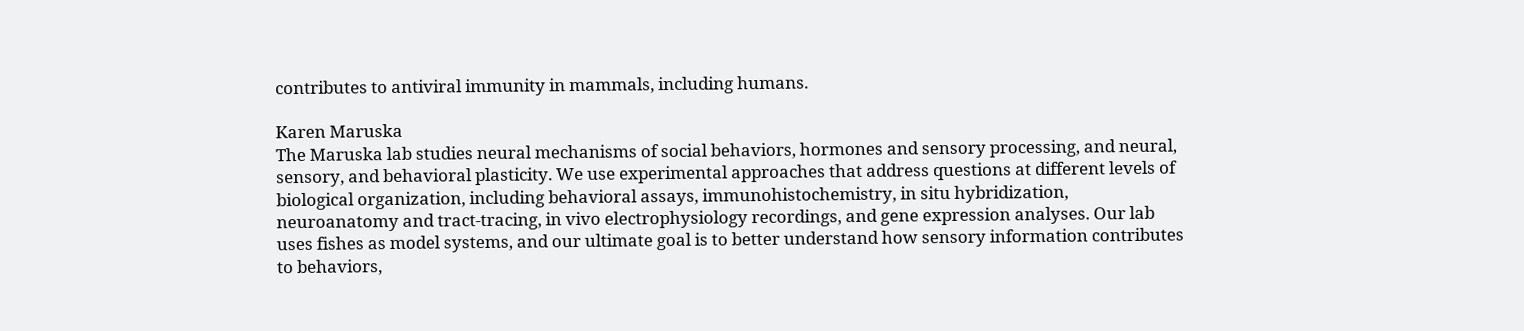contributes to antiviral immunity in mammals, including humans.

Karen Maruska
The Maruska lab studies neural mechanisms of social behaviors, hormones and sensory processing, and neural, sensory, and behavioral plasticity. We use experimental approaches that address questions at different levels of biological organization, including behavioral assays, immunohistochemistry, in situ hybridization, neuroanatomy and tract-tracing, in vivo electrophysiology recordings, and gene expression analyses. Our lab uses fishes as model systems, and our ultimate goal is to better understand how sensory information contributes to behaviors,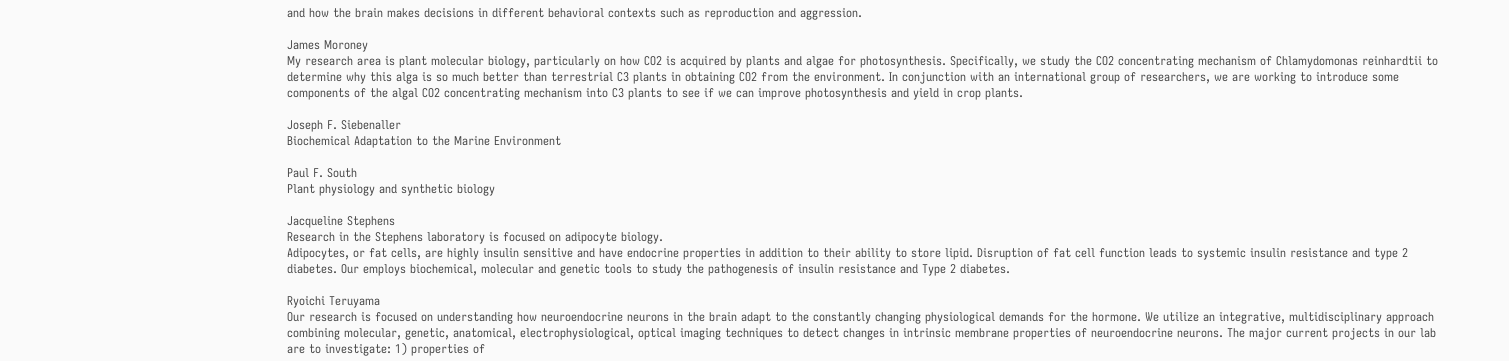and how the brain makes decisions in different behavioral contexts such as reproduction and aggression.

James Moroney
My research area is plant molecular biology, particularly on how CO2 is acquired by plants and algae for photosynthesis. Specifically, we study the CO2 concentrating mechanism of Chlamydomonas reinhardtii to determine why this alga is so much better than terrestrial C3 plants in obtaining CO2 from the environment. In conjunction with an international group of researchers, we are working to introduce some components of the algal CO2 concentrating mechanism into C3 plants to see if we can improve photosynthesis and yield in crop plants.

Joseph F. Siebenaller
Biochemical Adaptation to the Marine Environment

Paul F. South
Plant physiology and synthetic biology

Jacqueline Stephens
Research in the Stephens laboratory is focused on adipocyte biology.
Adipocytes, or fat cells, are highly insulin sensitive and have endocrine properties in addition to their ability to store lipid. Disruption of fat cell function leads to systemic insulin resistance and type 2 diabetes. Our employs biochemical, molecular and genetic tools to study the pathogenesis of insulin resistance and Type 2 diabetes.

Ryoichi Teruyama
Our research is focused on understanding how neuroendocrine neurons in the brain adapt to the constantly changing physiological demands for the hormone. We utilize an integrative, multidisciplinary approach combining molecular, genetic, anatomical, electrophysiological, optical imaging techniques to detect changes in intrinsic membrane properties of neuroendocrine neurons. The major current projects in our lab are to investigate: 1) properties of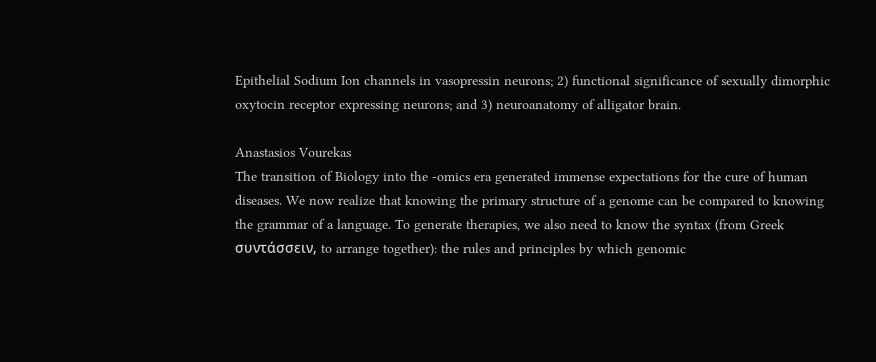Epithelial Sodium Ion channels in vasopressin neurons; 2) functional significance of sexually dimorphic oxytocin receptor expressing neurons; and 3) neuroanatomy of alligator brain.

Anastasios Vourekas
The transition of Biology into the -omics era generated immense expectations for the cure of human diseases. We now realize that knowing the primary structure of a genome can be compared to knowing the grammar of a language. To generate therapies, we also need to know the syntax (from Greek συντάσσειν, to arrange together): the rules and principles by which genomic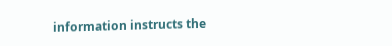information instructs the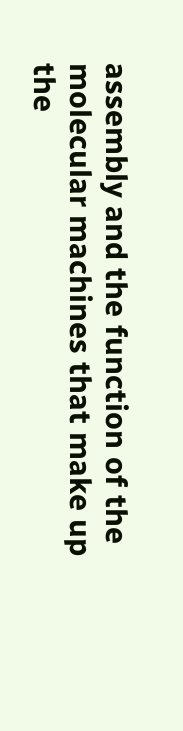assembly and the function of the molecular machines that make up the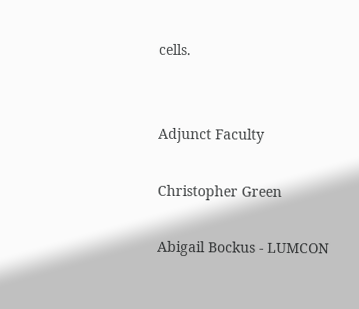cells.


Adjunct Faculty

Christopher Green

Abigail Bockus - LUMCON